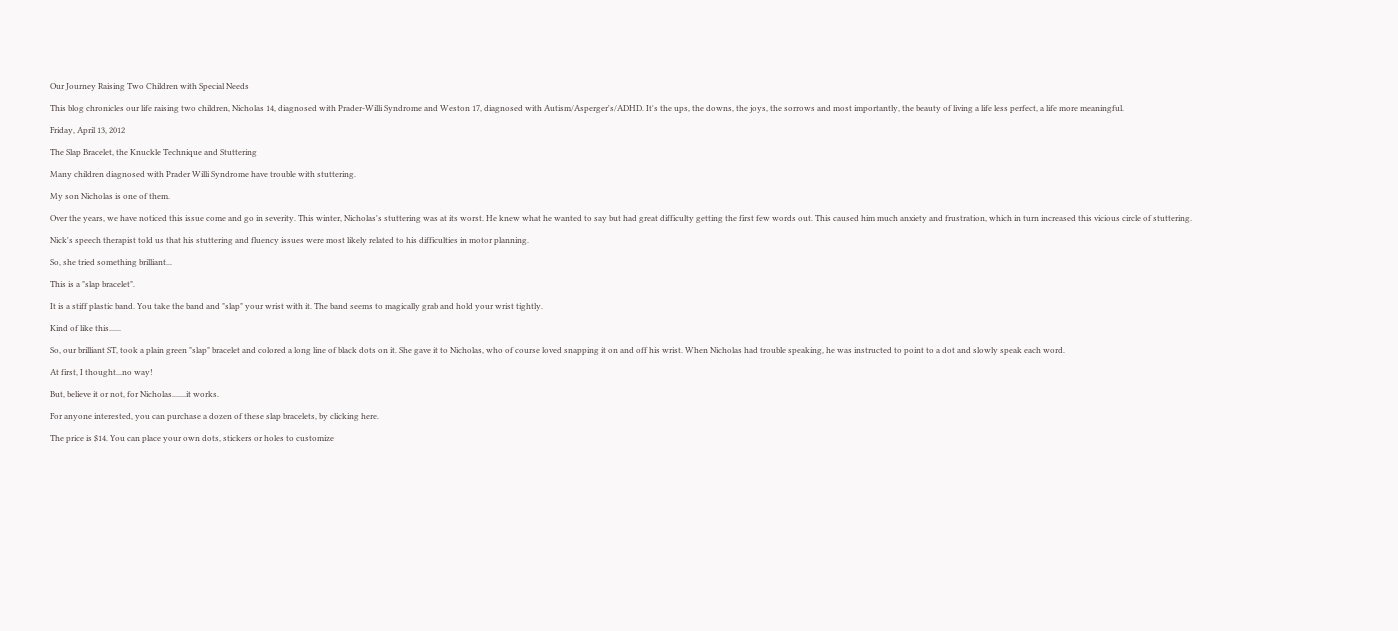Our Journey Raising Two Children with Special Needs

This blog chronicles our life raising two children, Nicholas 14, diagnosed with Prader-Willi Syndrome and Weston 17, diagnosed with Autism/Asperger's/ADHD. It's the ups, the downs, the joys, the sorrows and most importantly, the beauty of living a life less perfect, a life more meaningful.

Friday, April 13, 2012

The Slap Bracelet, the Knuckle Technique and Stuttering

Many children diagnosed with Prader Willi Syndrome have trouble with stuttering.

My son Nicholas is one of them.

Over the years, we have noticed this issue come and go in severity. This winter, Nicholas's stuttering was at its worst. He knew what he wanted to say but had great difficulty getting the first few words out. This caused him much anxiety and frustration, which in turn increased this vicious circle of stuttering.

Nick's speech therapist told us that his stuttering and fluency issues were most likely related to his difficulties in motor planning.

So, she tried something brilliant...

This is a "slap bracelet".

It is a stiff plastic band. You take the band and "slap" your wrist with it. The band seems to magically grab and hold your wrist tightly.

Kind of like this......

So, our brilliant ST, took a plain green "slap" bracelet and colored a long line of black dots on it. She gave it to Nicholas, who of course loved snapping it on and off his wrist. When Nicholas had trouble speaking, he was instructed to point to a dot and slowly speak each word.

At first, I thought...no way!

But, believe it or not, for Nicholas.......it works.

For anyone interested, you can purchase a dozen of these slap bracelets, by clicking here.

The price is $14. You can place your own dots, stickers or holes to customize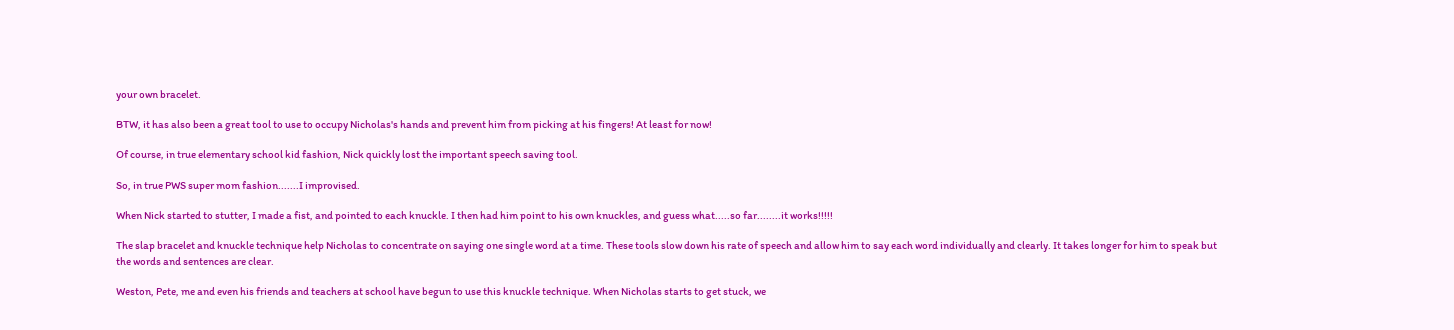your own bracelet.

BTW, it has also been a great tool to use to occupy Nicholas's hands and prevent him from picking at his fingers! At least for now!

Of course, in true elementary school kid fashion, Nick quickly lost the important speech saving tool.

So, in true PWS super mom fashion.......I improvised.

When Nick started to stutter, I made a fist, and pointed to each knuckle. I then had him point to his own knuckles, and guess what.....so far........it works!!!!!

The slap bracelet and knuckle technique help Nicholas to concentrate on saying one single word at a time. These tools slow down his rate of speech and allow him to say each word individually and clearly. It takes longer for him to speak but the words and sentences are clear.

Weston, Pete, me and even his friends and teachers at school have begun to use this knuckle technique. When Nicholas starts to get stuck, we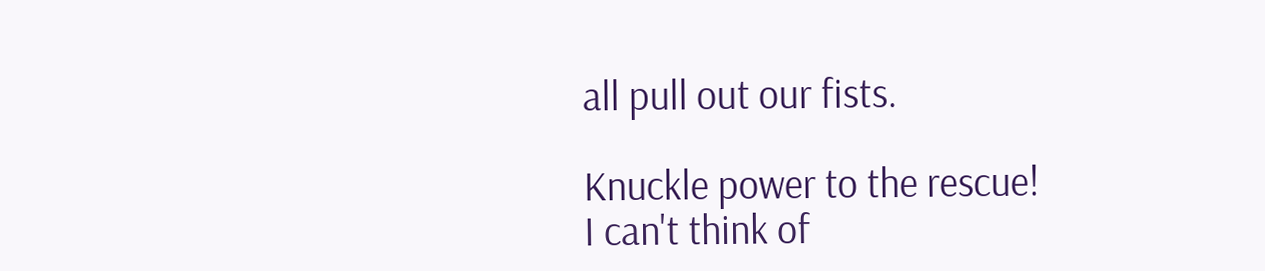all pull out our fists.

Knuckle power to the rescue!
I can't think of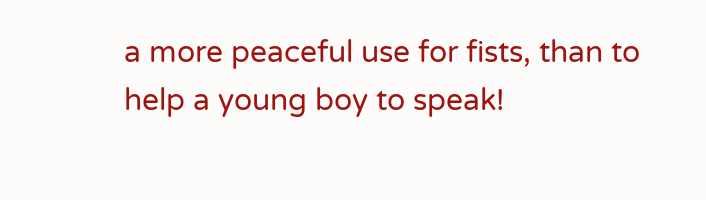a more peaceful use for fists, than to help a young boy to speak!